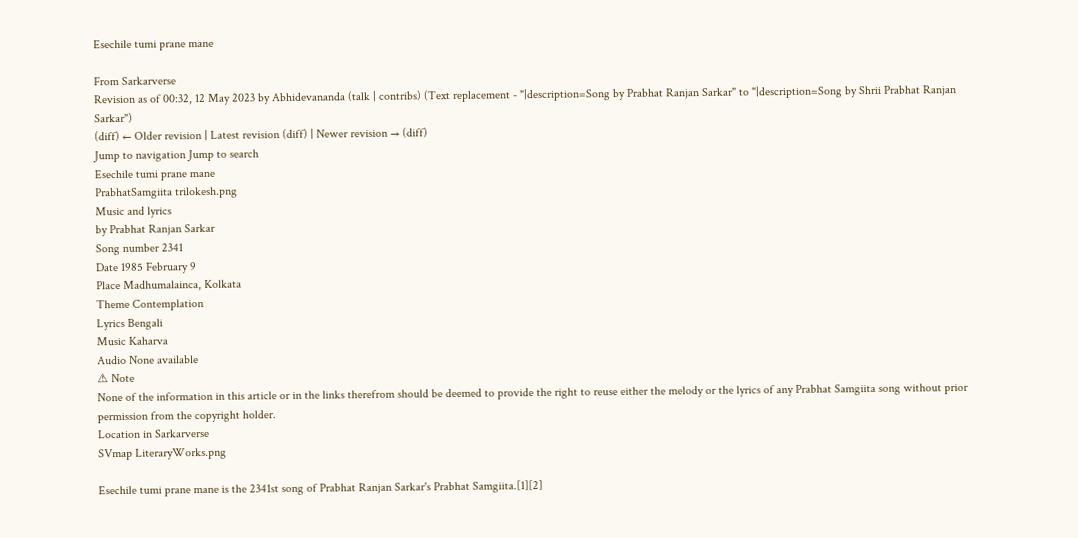Esechile tumi prane mane

From Sarkarverse
Revision as of 00:32, 12 May 2023 by Abhidevananda (talk | contribs) (Text replacement - "|description=Song by Prabhat Ranjan Sarkar" to "|description=Song by Shrii Prabhat Ranjan Sarkar")
(diff) ← Older revision | Latest revision (diff) | Newer revision → (diff)
Jump to navigation Jump to search
Esechile tumi prane mane
PrabhatSamgiita trilokesh.png
Music and lyrics
by Prabhat Ranjan Sarkar
Song number 2341
Date 1985 February 9
Place Madhumalainca, Kolkata
Theme Contemplation
Lyrics Bengali
Music Kaharva
Audio None available
⚠ Note
None of the information in this article or in the links therefrom should be deemed to provide the right to reuse either the melody or the lyrics of any Prabhat Samgiita song without prior permission from the copyright holder.
Location in Sarkarverse
SVmap LiteraryWorks.png

Esechile tumi prane mane is the 2341st song of Prabhat Ranjan Sarkar's Prabhat Samgiita.[1][2]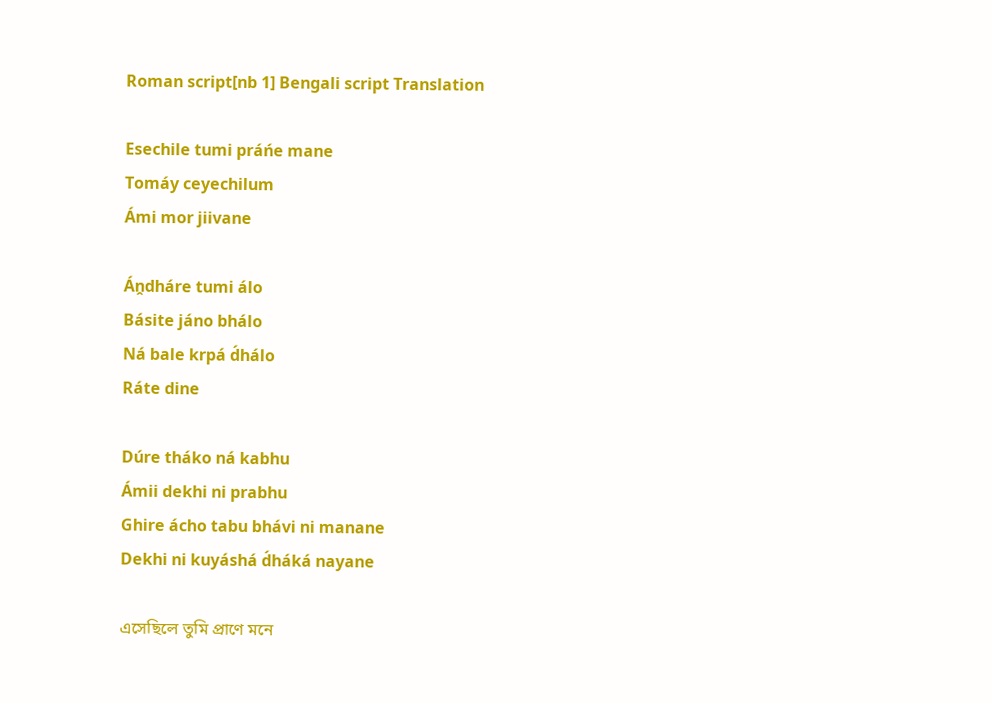Roman script[nb 1] Bengali script Translation

Esechile tumi práńe mane
Tomáy ceyechilum
Ámi mor jiivane

Áṋdháre tumi álo
Básite jáno bhálo
Ná bale krpá d́hálo
Ráte dine

Dúre tháko ná kabhu
Ámii dekhi ni prabhu
Ghire ácho tabu bhávi ni manane
Dekhi ni kuyáshá d́háká nayane

এসেছিলে তুমি প্রাণে মনে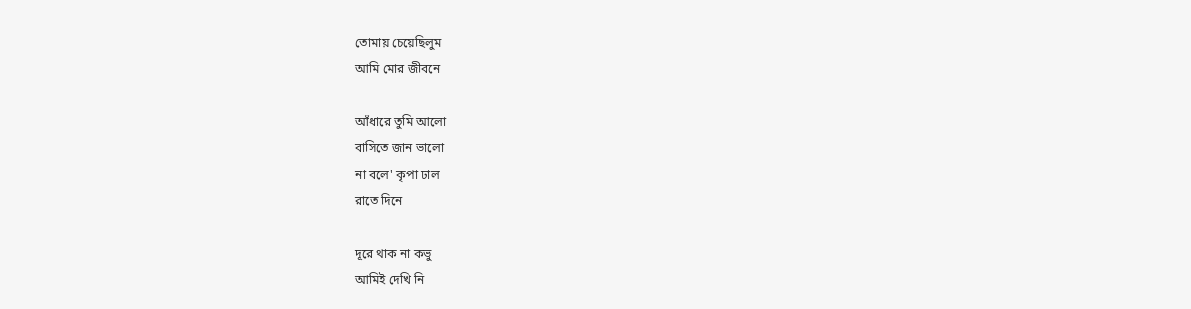তোমায় চেয়েছিলুম
আমি মোর জীবনে

আঁধারে তুমি আলো
বাসিতে জান ভালো
না বলে' কৃপা ঢাল
রাতে দিনে

দূরে থাক না কভু
আমিই দেখি নি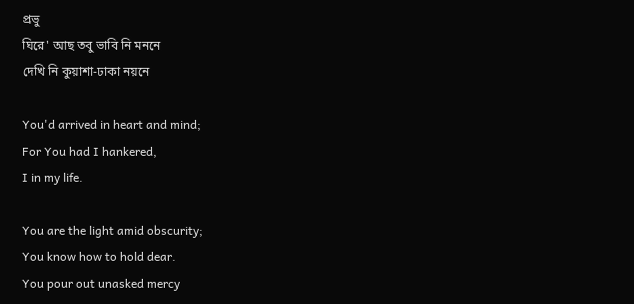প্রভু
ঘিরে' আছ তবু ভাবি নি মননে
দেখি নি কুয়াশা-ঢাকা নয়নে

You'd arrived in heart and mind;
For You had I hankered,
I in my life.

You are the light amid obscurity;
You know how to hold dear.
You pour out unasked mercy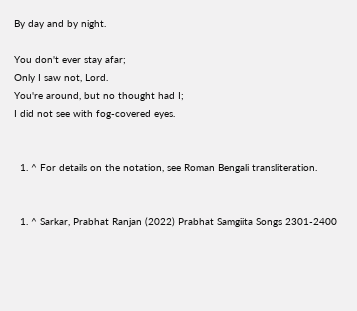By day and by night.

You don't ever stay afar;
Only I saw not, Lord.
You're around, but no thought had I;
I did not see with fog-covered eyes.


  1. ^ For details on the notation, see Roman Bengali transliteration.


  1. ^ Sarkar, Prabhat Ranjan (2022) Prabhat Samgiita Songs 2301-2400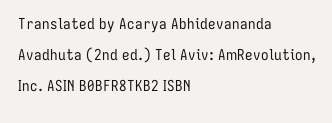Translated by Acarya Abhidevananda Avadhuta (2nd ed.) Tel Aviv: AmRevolution, Inc. ASIN B0BFR8TKB2 ISBN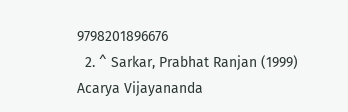9798201896676
  2. ^ Sarkar, Prabhat Ranjan (1999) Acarya Vijayananda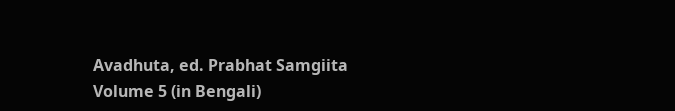Avadhuta, ed. Prabhat Samgiita Volume 5 (in Bengali)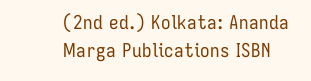(2nd ed.) Kolkata: Ananda Marga Publications ISBN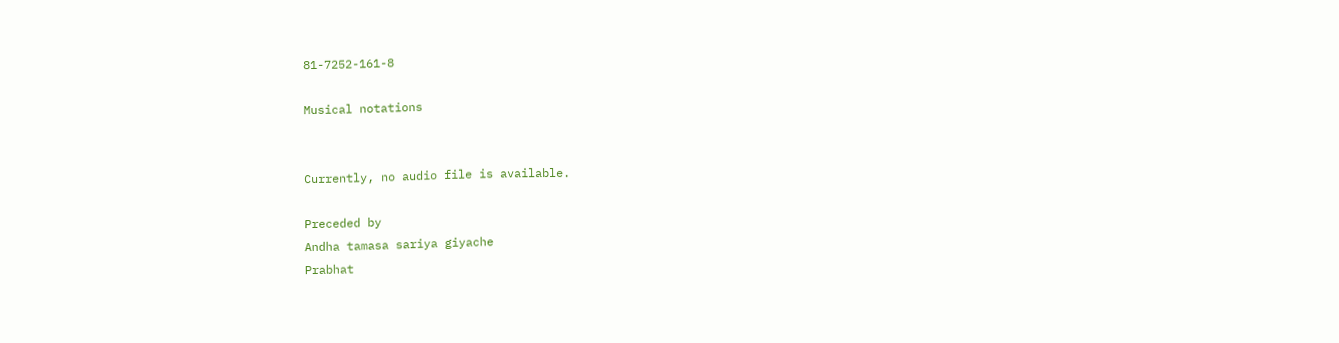81-7252-161-8

Musical notations


Currently, no audio file is available.

Preceded by
Andha tamasa sariya giyache
Prabhat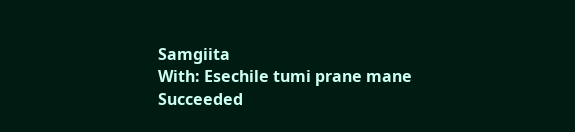Samgiita
With: Esechile tumi prane mane
Succeeded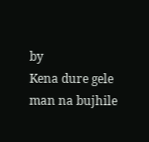by
Kena dure gele man na bujhile